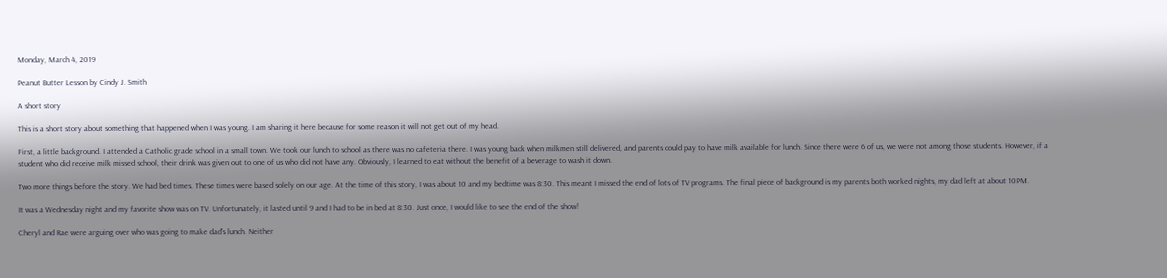Monday, March 4, 2019

Peanut Butter Lesson by Cindy J. Smith

A short story

This is a short story about something that happened when I was young. I am sharing it here because for some reason it will not get out of my head.

First, a little background. I attended a Catholic grade school in a small town. We took our lunch to school as there was no cafeteria there. I was young back when milkmen still delivered, and parents could pay to have milk available for lunch. Since there were 6 of us, we were not among those students. However, if a student who did receive milk missed school, their drink was given out to one of us who did not have any. Obviously, I learned to eat without the benefit of a beverage to wash it down.

Two more things before the story. We had bed times. These times were based solely on our age. At the time of this story, I was about 10 and my bedtime was 8:30. This meant I missed the end of lots of TV programs. The final piece of background is my parents both worked nights, my dad left at about 10PM.

It was a Wednesday night and my favorite show was on TV. Unfortunately, it lasted until 9 and I had to be in bed at 8:30. Just once, I would like to see the end of the show!

Cheryl and Rae were arguing over who was going to make dad's lunch. Neither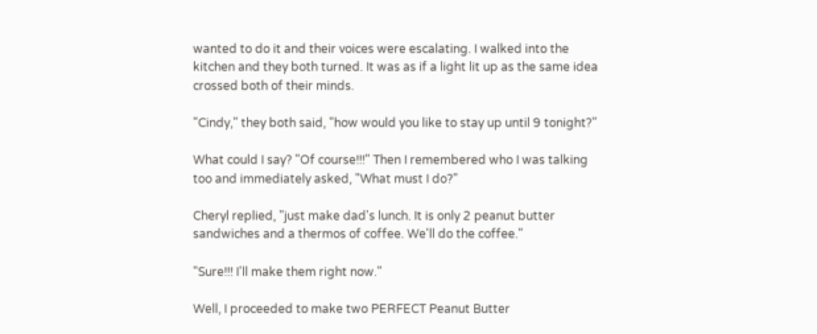wanted to do it and their voices were escalating. I walked into the kitchen and they both turned. It was as if a light lit up as the same idea crossed both of their minds.

"Cindy," they both said, "how would you like to stay up until 9 tonight?"

What could I say? "Of course!!!" Then I remembered who I was talking too and immediately asked, "What must I do?"

Cheryl replied, "just make dad's lunch. It is only 2 peanut butter sandwiches and a thermos of coffee. We'll do the coffee."

"Sure!!! I'll make them right now."

Well, I proceeded to make two PERFECT Peanut Butter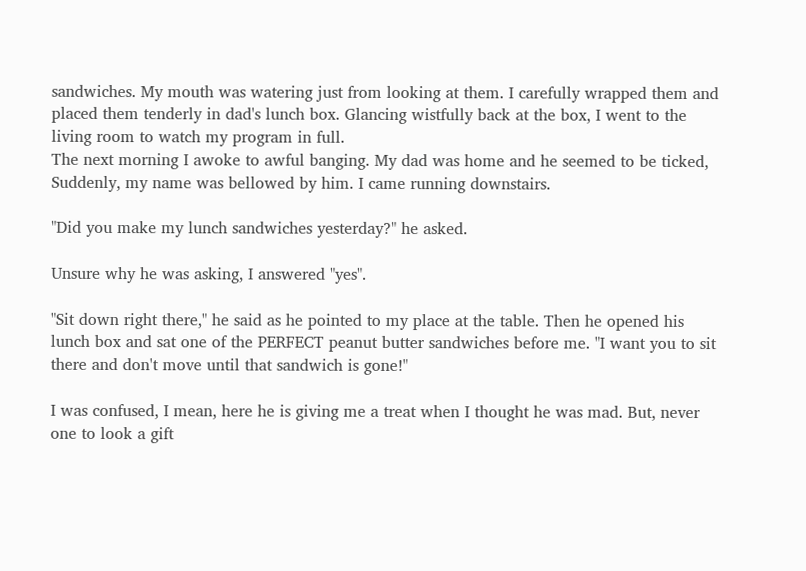sandwiches. My mouth was watering just from looking at them. I carefully wrapped them and placed them tenderly in dad's lunch box. Glancing wistfully back at the box, I went to the living room to watch my program in full.
The next morning I awoke to awful banging. My dad was home and he seemed to be ticked, Suddenly, my name was bellowed by him. I came running downstairs.

"Did you make my lunch sandwiches yesterday?" he asked.

Unsure why he was asking, I answered "yes".

"Sit down right there," he said as he pointed to my place at the table. Then he opened his lunch box and sat one of the PERFECT peanut butter sandwiches before me. "I want you to sit there and don't move until that sandwich is gone!"

I was confused, I mean, here he is giving me a treat when I thought he was mad. But, never one to look a gift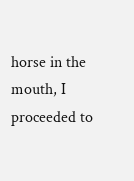horse in the mouth, I proceeded to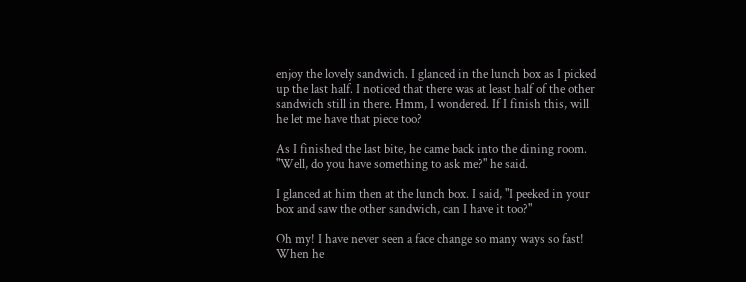enjoy the lovely sandwich. I glanced in the lunch box as I picked up the last half. I noticed that there was at least half of the other sandwich still in there. Hmm, I wondered. If I finish this, will he let me have that piece too?

As I finished the last bite, he came back into the dining room. "Well, do you have something to ask me?" he said.

I glanced at him then at the lunch box. I said, "I peeked in your box and saw the other sandwich, can I have it too?"

Oh my! I have never seen a face change so many ways so fast! When he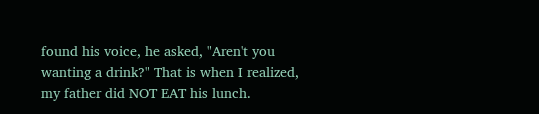found his voice, he asked, "Aren't you wanting a drink?" That is when I realized, my father did NOT EAT his lunch.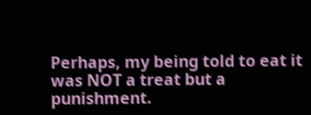Perhaps, my being told to eat it was NOT a treat but a punishment.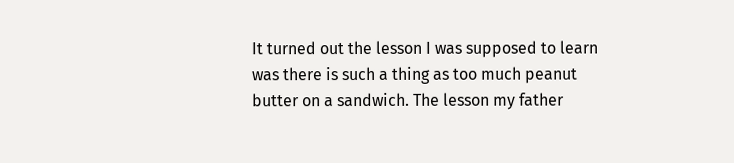It turned out the lesson I was supposed to learn was there is such a thing as too much peanut butter on a sandwich. The lesson my father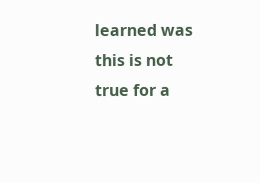learned was this is not true for a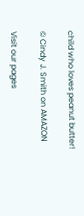child who loves peanut butter!

© Cindy J. Smith on AMAZON

Visit our pages